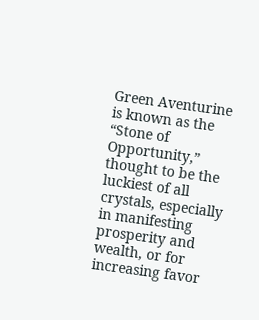Green Aventurine is known as the “Stone of Opportunity,” thought to be the luckiest of all crystals, especially in manifesting prosperity and wealth, or for increasing favor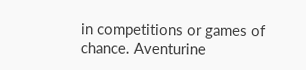in competitions or games of chance. Aventurine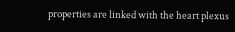properties are linked with the heart plexus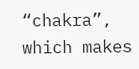“chakra”, which makes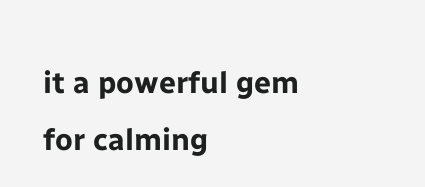it a powerful gem for calming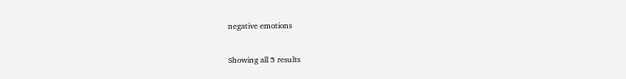negative emotions

Showing all 5 results